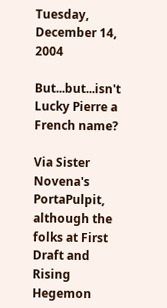Tuesday, December 14, 2004

But...but...isn't Lucky Pierre a French name?

Via Sister Novena's PortaPulpit, although the folks at First Draft and Rising Hegemon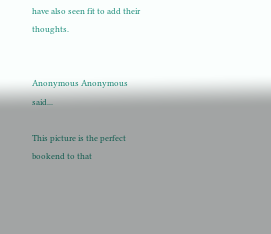have also seen fit to add their thoughts.


Anonymous Anonymous said...

This picture is the perfect bookend to that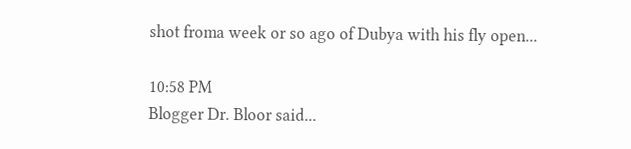shot froma week or so ago of Dubya with his fly open...

10:58 PM
Blogger Dr. Bloor said...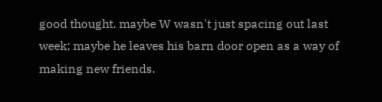good thought. maybe W wasn't just spacing out last week; maybe he leaves his barn door open as a way of making new friends.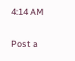4:14 AM

Post a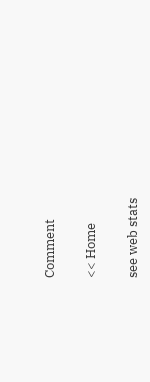Comment

<< Home

see web stats